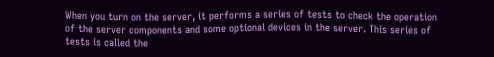When you turn on the server, it performs a series of tests to check the operation of the server components and some optional devices in the server. This series of tests is called the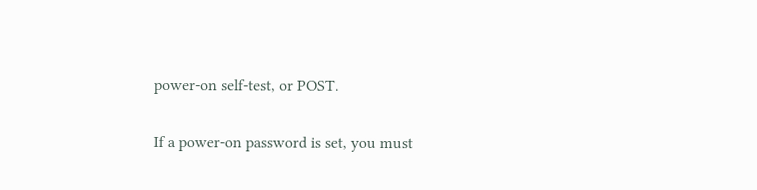power-on self-test, or POST.

If a power-on password is set, you must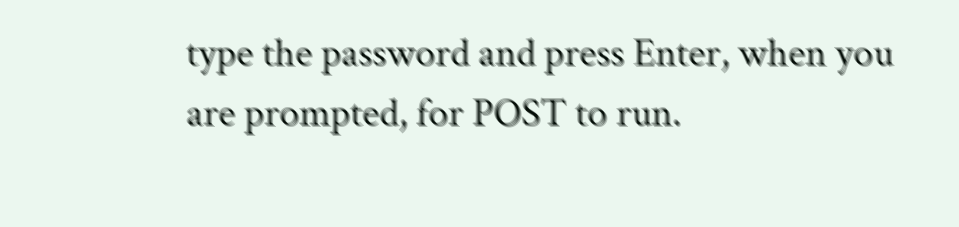type the password and press Enter, when you are prompted, for POST to run.